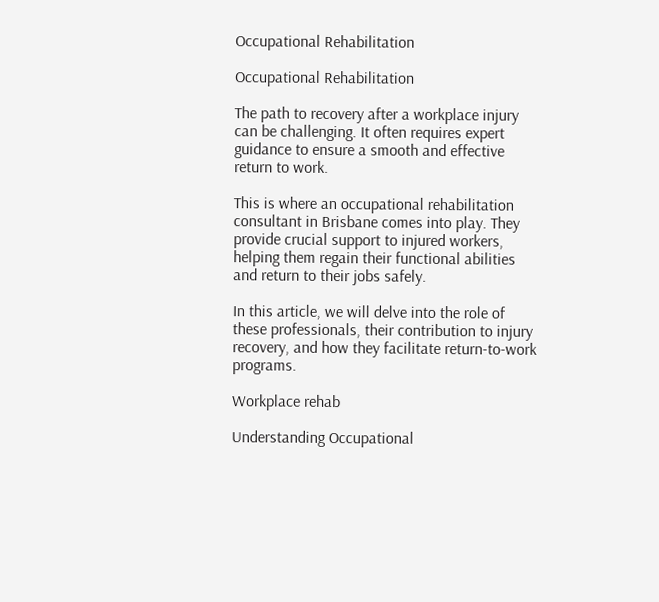Occupational Rehabilitation

Occupational Rehabilitation

The path to recovery after a workplace injury can be challenging. It often requires expert guidance to ensure a smooth and effective return to work.

This is where an occupational rehabilitation consultant in Brisbane comes into play. They provide crucial support to injured workers, helping them regain their functional abilities and return to their jobs safely.

In this article, we will delve into the role of these professionals, their contribution to injury recovery, and how they facilitate return-to-work programs.

Workplace rehab

Understanding Occupational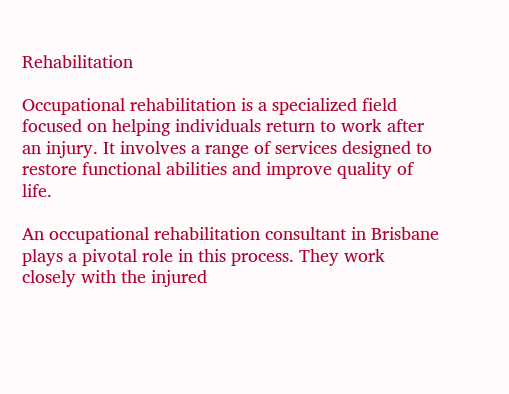Rehabilitation

Occupational rehabilitation is a specialized field focused on helping individuals return to work after an injury. It involves a range of services designed to restore functional abilities and improve quality of life.

An occupational rehabilitation consultant in Brisbane plays a pivotal role in this process. They work closely with the injured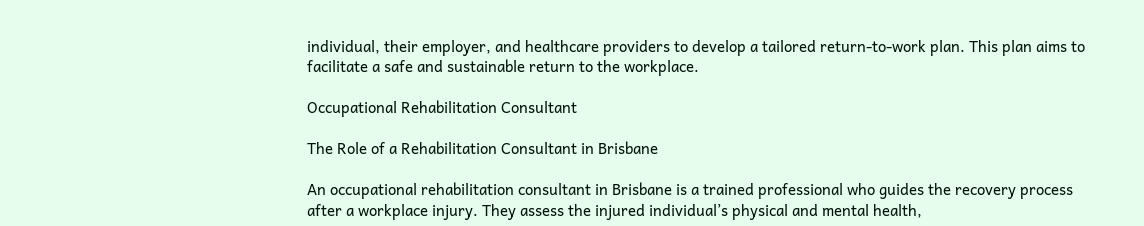individual, their employer, and healthcare providers to develop a tailored return-to-work plan. This plan aims to facilitate a safe and sustainable return to the workplace.

Occupational Rehabilitation Consultant

The Role of a Rehabilitation Consultant in Brisbane

An occupational rehabilitation consultant in Brisbane is a trained professional who guides the recovery process after a workplace injury. They assess the injured individual’s physical and mental health,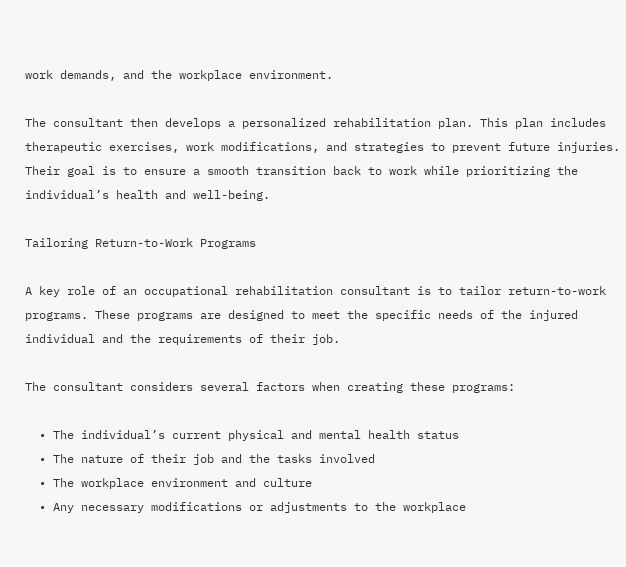work demands, and the workplace environment.

The consultant then develops a personalized rehabilitation plan. This plan includes therapeutic exercises, work modifications, and strategies to prevent future injuries. Their goal is to ensure a smooth transition back to work while prioritizing the individual’s health and well-being.

Tailoring Return-to-Work Programs

A key role of an occupational rehabilitation consultant is to tailor return-to-work programs. These programs are designed to meet the specific needs of the injured individual and the requirements of their job.

The consultant considers several factors when creating these programs:

  • The individual’s current physical and mental health status
  • The nature of their job and the tasks involved
  • The workplace environment and culture
  • Any necessary modifications or adjustments to the workplace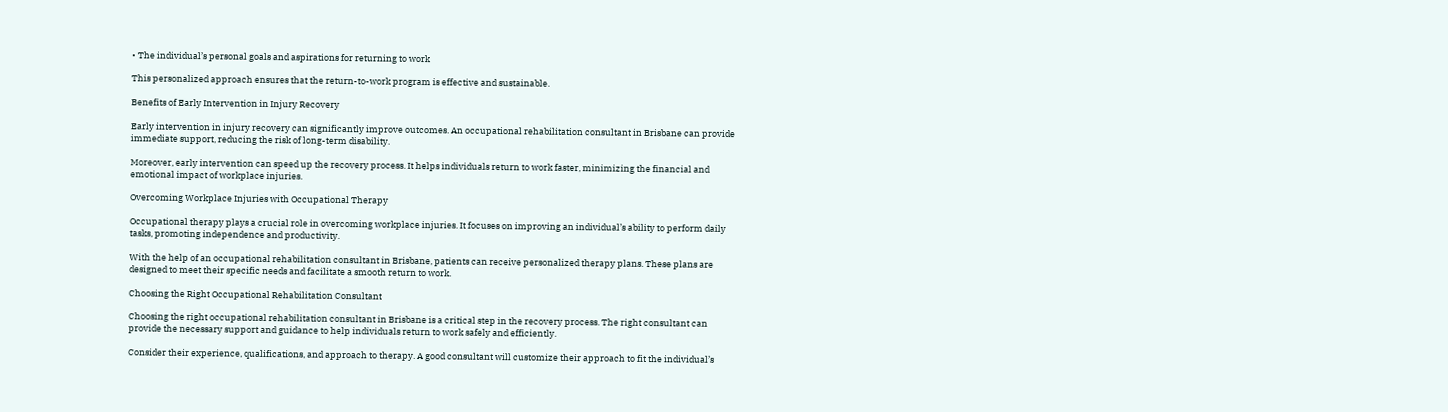• The individual’s personal goals and aspirations for returning to work

This personalized approach ensures that the return-to-work program is effective and sustainable.

Benefits of Early Intervention in Injury Recovery

Early intervention in injury recovery can significantly improve outcomes. An occupational rehabilitation consultant in Brisbane can provide immediate support, reducing the risk of long-term disability.

Moreover, early intervention can speed up the recovery process. It helps individuals return to work faster, minimizing the financial and emotional impact of workplace injuries.

Overcoming Workplace Injuries with Occupational Therapy

Occupational therapy plays a crucial role in overcoming workplace injuries. It focuses on improving an individual’s ability to perform daily tasks, promoting independence and productivity.

With the help of an occupational rehabilitation consultant in Brisbane, patients can receive personalized therapy plans. These plans are designed to meet their specific needs and facilitate a smooth return to work.

Choosing the Right Occupational Rehabilitation Consultant

Choosing the right occupational rehabilitation consultant in Brisbane is a critical step in the recovery process. The right consultant can provide the necessary support and guidance to help individuals return to work safely and efficiently.

Consider their experience, qualifications, and approach to therapy. A good consultant will customize their approach to fit the individual’s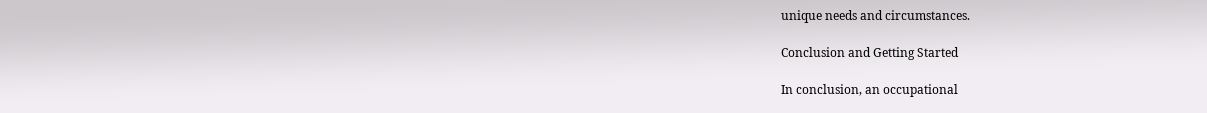unique needs and circumstances.

Conclusion and Getting Started

In conclusion, an occupational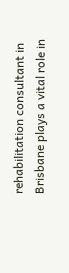rehabilitation consultant in Brisbane plays a vital role in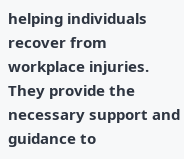helping individuals recover from workplace injuries. They provide the necessary support and guidance to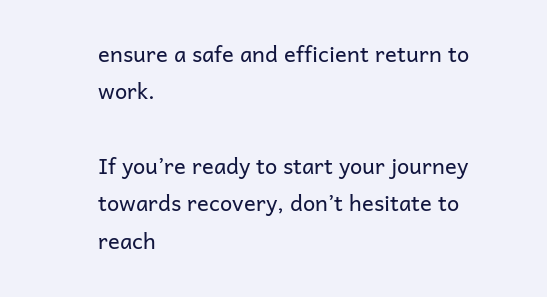ensure a safe and efficient return to work.

If you’re ready to start your journey towards recovery, don’t hesitate to reach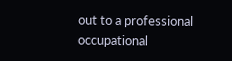out to a professional occupational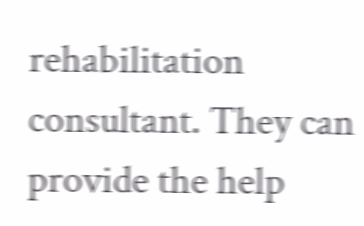rehabilitation consultant. They can provide the help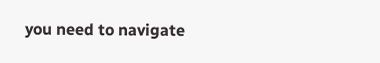you need to navigate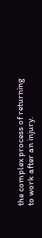the complex process of returning to work after an injury.